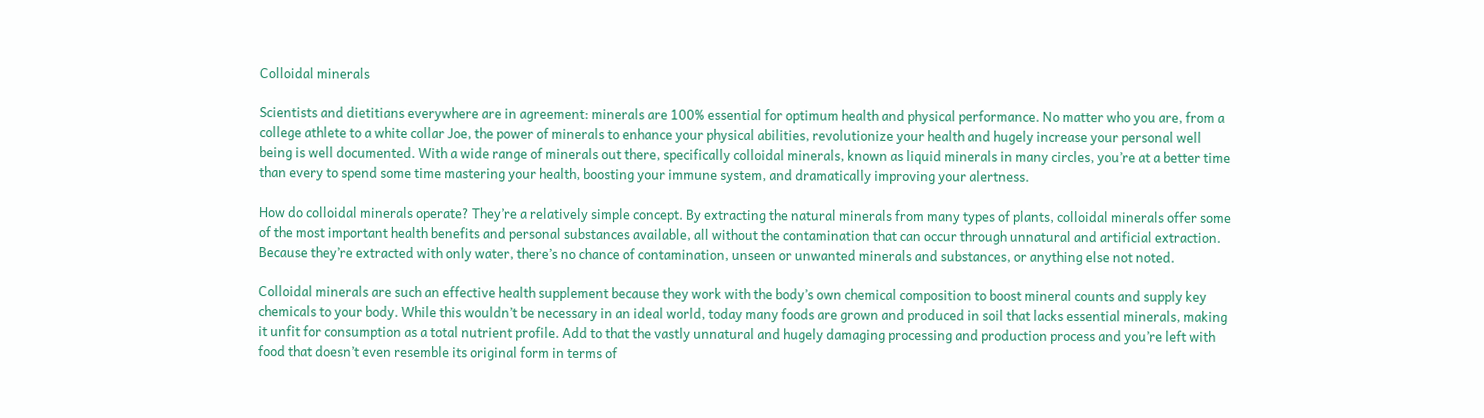Colloidal minerals

Scientists and dietitians everywhere are in agreement: minerals are 100% essential for optimum health and physical performance. No matter who you are, from a college athlete to a white collar Joe, the power of minerals to enhance your physical abilities, revolutionize your health and hugely increase your personal well being is well documented. With a wide range of minerals out there, specifically colloidal minerals, known as liquid minerals in many circles, you’re at a better time than every to spend some time mastering your health, boosting your immune system, and dramatically improving your alertness.

How do colloidal minerals operate? They’re a relatively simple concept. By extracting the natural minerals from many types of plants, colloidal minerals offer some of the most important health benefits and personal substances available, all without the contamination that can occur through unnatural and artificial extraction. Because they’re extracted with only water, there’s no chance of contamination, unseen or unwanted minerals and substances, or anything else not noted.

Colloidal minerals are such an effective health supplement because they work with the body’s own chemical composition to boost mineral counts and supply key chemicals to your body. While this wouldn’t be necessary in an ideal world, today many foods are grown and produced in soil that lacks essential minerals, making it unfit for consumption as a total nutrient profile. Add to that the vastly unnatural and hugely damaging processing and production process and you’re left with food that doesn’t even resemble its original form in terms of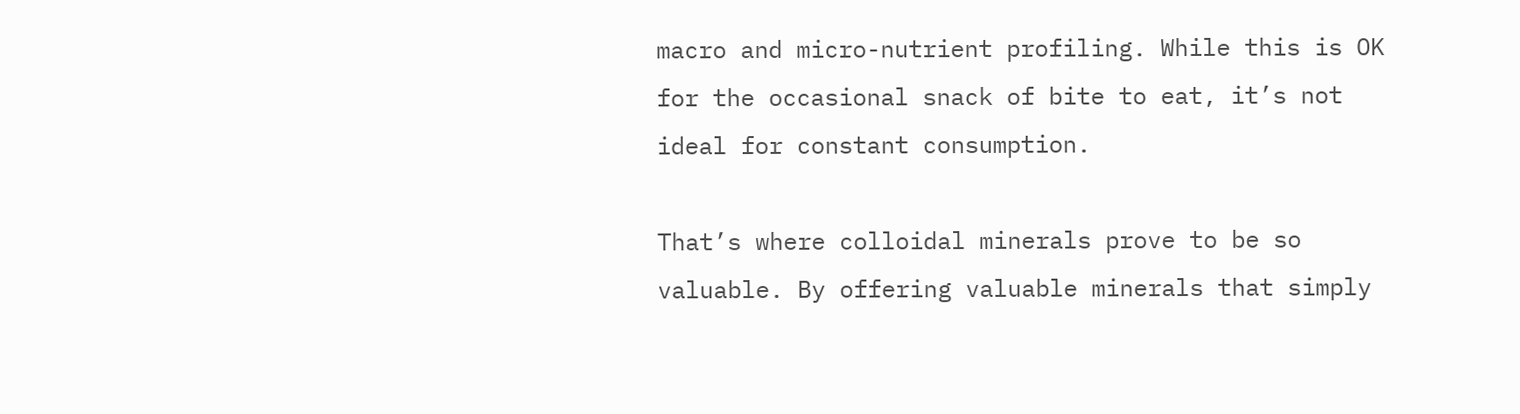macro and micro-nutrient profiling. While this is OK for the occasional snack of bite to eat, it’s not ideal for constant consumption.

That’s where colloidal minerals prove to be so valuable. By offering valuable minerals that simply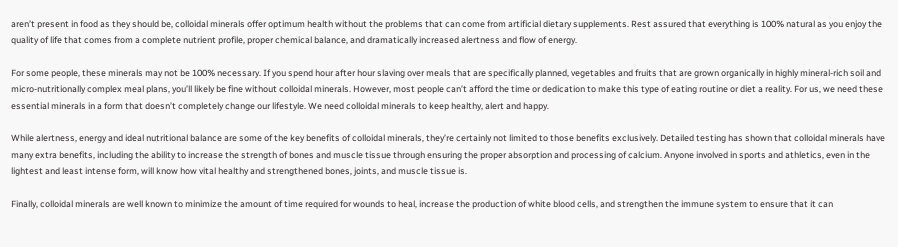aren’t present in food as they should be, colloidal minerals offer optimum health without the problems that can come from artificial dietary supplements. Rest assured that everything is 100% natural as you enjoy the quality of life that comes from a complete nutrient profile, proper chemical balance, and dramatically increased alertness and flow of energy.

For some people, these minerals may not be 100% necessary. If you spend hour after hour slaving over meals that are specifically planned, vegetables and fruits that are grown organically in highly mineral-rich soil and micro-nutritionally complex meal plans, you’ll likely be fine without colloidal minerals. However, most people can’t afford the time or dedication to make this type of eating routine or diet a reality. For us, we need these essential minerals in a form that doesn’t completely change our lifestyle. We need colloidal minerals to keep healthy, alert and happy.

While alertness, energy and ideal nutritional balance are some of the key benefits of colloidal minerals, they’re certainly not limited to those benefits exclusively. Detailed testing has shown that colloidal minerals have many extra benefits, including the ability to increase the strength of bones and muscle tissue through ensuring the proper absorption and processing of calcium. Anyone involved in sports and athletics, even in the lightest and least intense form, will know how vital healthy and strengthened bones, joints, and muscle tissue is.

Finally, colloidal minerals are well known to minimize the amount of time required for wounds to heal, increase the production of white blood cells, and strengthen the immune system to ensure that it can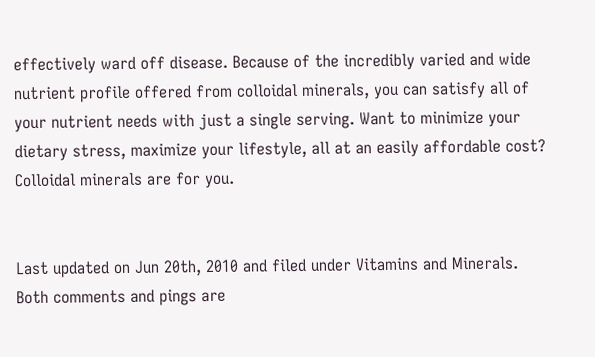effectively ward off disease. Because of the incredibly varied and wide nutrient profile offered from colloidal minerals, you can satisfy all of your nutrient needs with just a single serving. Want to minimize your dietary stress, maximize your lifestyle, all at an easily affordable cost? Colloidal minerals are for you.


Last updated on Jun 20th, 2010 and filed under Vitamins and Minerals. Both comments and pings are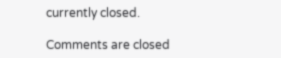currently closed.

Comments are closed